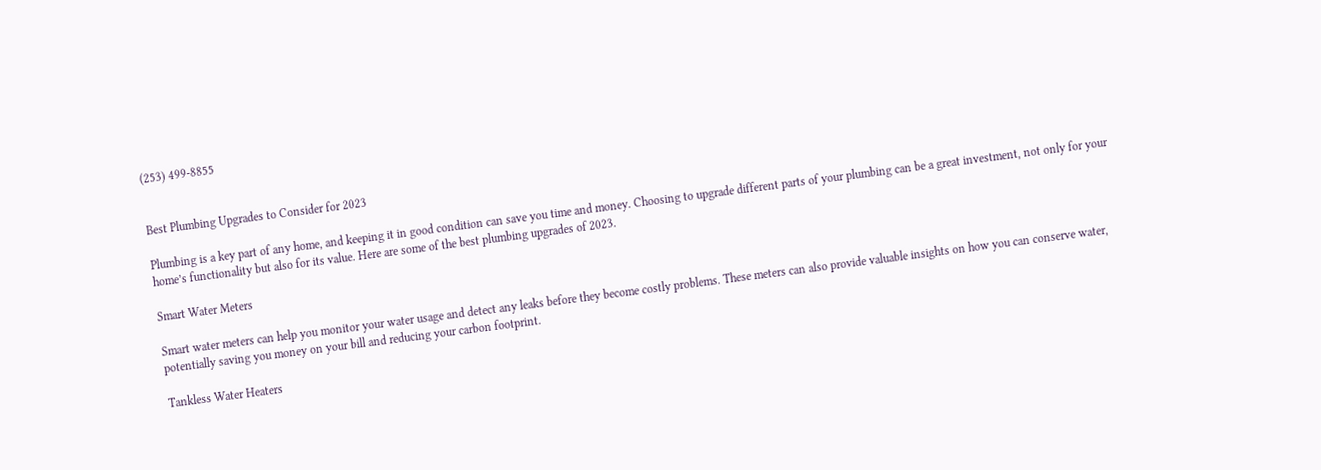(253) 499-8855


Best Plumbing Upgrades to Consider for 2023

Plumbing is a key part of any home, and keeping it in good condition can save you time and money. Choosing to upgrade different parts of your plumbing can be a great investment, not only for your home’s functionality but also for its value. Here are some of the best plumbing upgrades of 2023.

Smart Water Meters

Smart water meters can help you monitor your water usage and detect any leaks before they become costly problems. These meters can also provide valuable insights on how you can conserve water, potentially saving you money on your bill and reducing your carbon footprint.

Tankless Water Heaters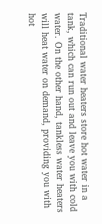Traditional water heaters store hot water in a tank, which can run out and leave you with cold water. On the other hand, tankless water heaters will heat water on demand, providing you with hot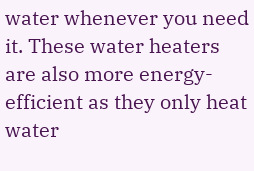water whenever you need it. These water heaters are also more energy-efficient as they only heat water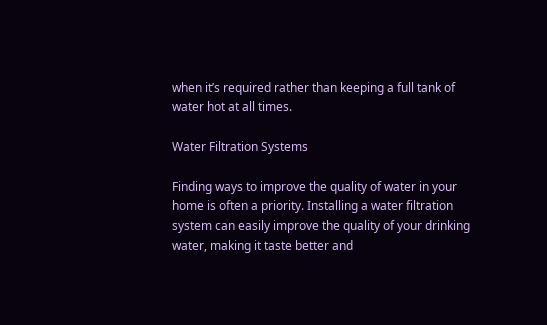when it’s required rather than keeping a full tank of water hot at all times.

Water Filtration Systems

Finding ways to improve the quality of water in your home is often a priority. Installing a water filtration system can easily improve the quality of your drinking water, making it taste better and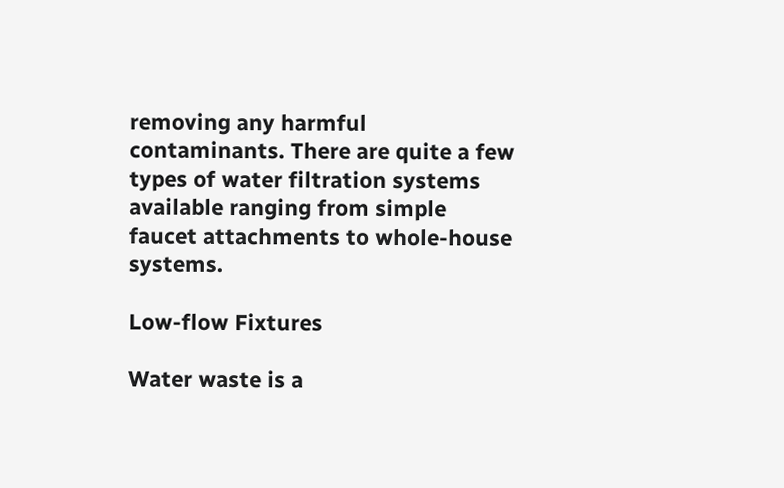removing any harmful contaminants. There are quite a few types of water filtration systems available ranging from simple faucet attachments to whole-house systems.

Low-flow Fixtures

Water waste is a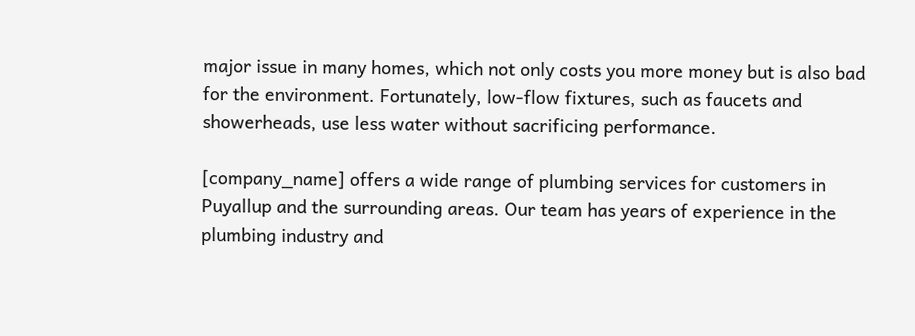major issue in many homes, which not only costs you more money but is also bad for the environment. Fortunately, low-flow fixtures, such as faucets and showerheads, use less water without sacrificing performance.

[company_name] offers a wide range of plumbing services for customers in Puyallup and the surrounding areas. Our team has years of experience in the plumbing industry and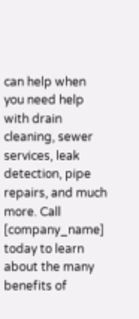can help when you need help with drain cleaning, sewer services, leak detection, pipe repairs, and much more. Call [company_name] today to learn about the many benefits of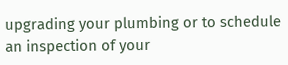upgrading your plumbing or to schedule an inspection of your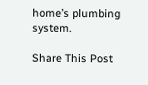home’s plumbing system.

Share This Post